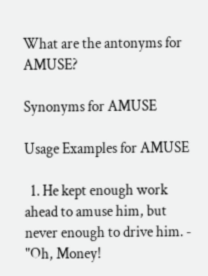What are the antonyms for AMUSE?

Synonyms for AMUSE

Usage Examples for AMUSE

  1. He kept enough work ahead to amuse him, but never enough to drive him. - "Oh, Money!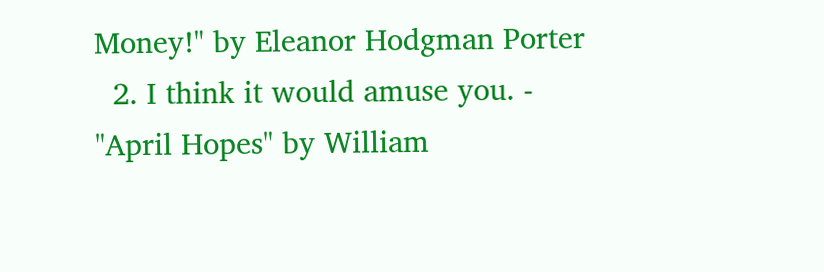Money!" by Eleanor Hodgman Porter
  2. I think it would amuse you. - "April Hopes" by William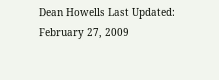Dean Howells Last Updated: February 27, 2009